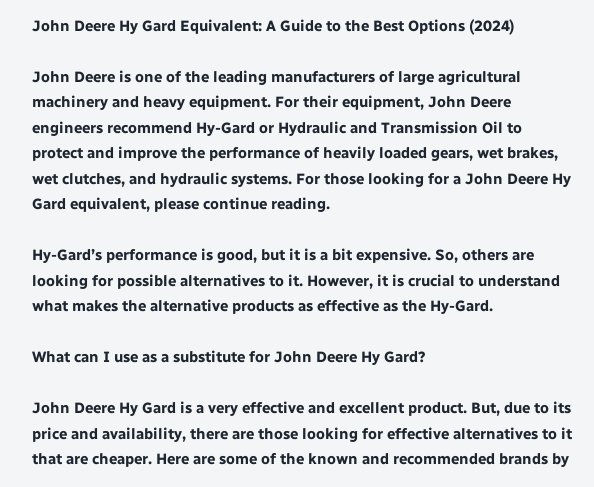John Deere Hy Gard Equivalent: A Guide to the Best Options (2024)

John Deere is one of the leading manufacturers of large agricultural machinery and heavy equipment. For their equipment, John Deere engineers recommend Hy-Gard or Hydraulic and Transmission Oil to protect and improve the performance of heavily loaded gears, wet brakes, wet clutches, and hydraulic systems. For those looking for a John Deere Hy Gard equivalent, please continue reading.

Hy-Gard’s performance is good, but it is a bit expensive. So, others are looking for possible alternatives to it. However, it is crucial to understand what makes the alternative products as effective as the Hy-Gard.

What can I use as a substitute for John Deere Hy Gard?

John Deere Hy Gard is a very effective and excellent product. But, due to its price and availability, there are those looking for effective alternatives to it that are cheaper. Here are some of the known and recommended brands by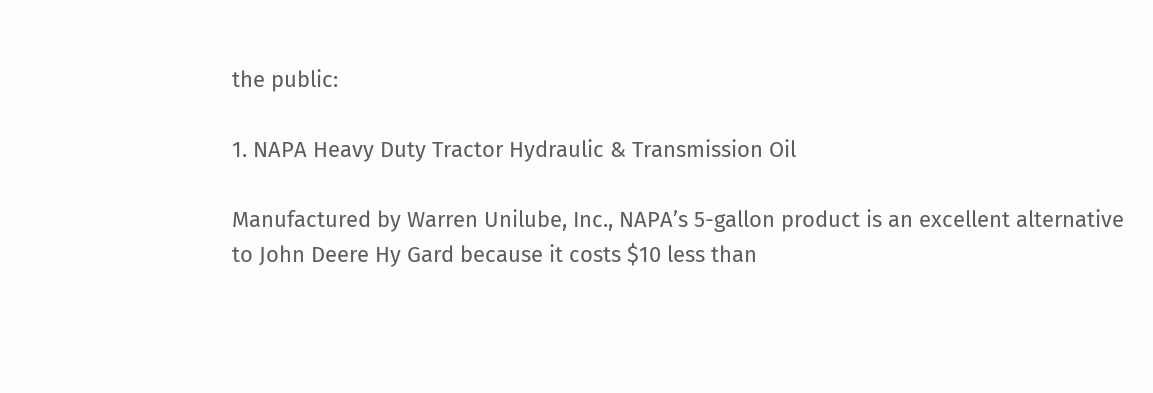the public:

1. NAPA Heavy Duty Tractor Hydraulic & Transmission Oil

Manufactured by Warren Unilube, Inc., NAPA’s 5-gallon product is an excellent alternative to John Deere Hy Gard because it costs $10 less than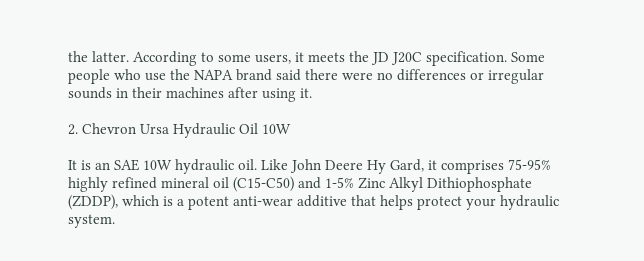the latter. According to some users, it meets the JD J20C specification. Some people who use the NAPA brand said there were no differences or irregular sounds in their machines after using it.

2. Chevron Ursa Hydraulic Oil 10W

It is an SAE 10W hydraulic oil. Like John Deere Hy Gard, it comprises 75-95% highly refined mineral oil (C15-C50) and 1-5% Zinc Alkyl Dithiophosphate (ZDDP), which is a potent anti-wear additive that helps protect your hydraulic system.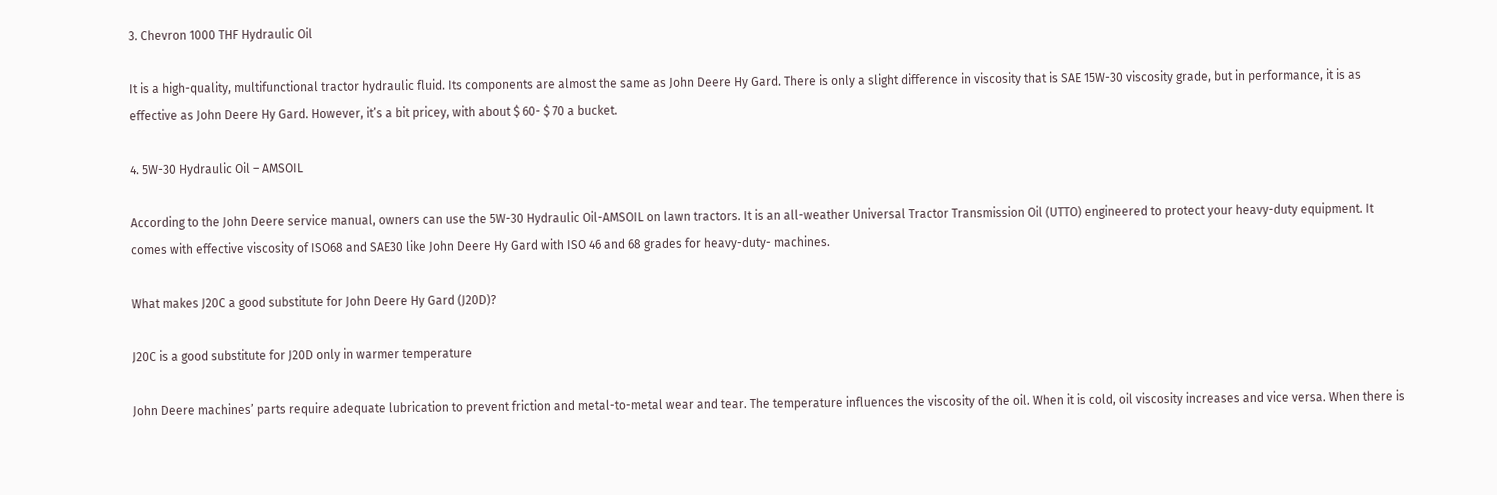3. Chevron 1000 THF Hydraulic Oil

It is a high-quality, multifunctional tractor hydraulic fluid. Its components are almost the same as John Deere Hy Gard. There is only a slight difference in viscosity that is SAE 15W-30 viscosity grade, but in performance, it is as effective as John Deere Hy Gard. However, it’s a bit pricey, with about $ 60- $ 70 a bucket.

4. 5W-30 Hydraulic Oil – AMSOIL

According to the John Deere service manual, owners can use the 5W-30 Hydraulic Oil-AMSOIL on lawn tractors. It is an all-weather Universal Tractor Transmission Oil (UTTO) engineered to protect your heavy-duty equipment. It comes with effective viscosity of ISO68 and SAE30 like John Deere Hy Gard with ISO 46 and 68 grades for heavy-duty- machines.

What makes J20C a good substitute for John Deere Hy Gard (J20D)?

J20C is a good substitute for J20D only in warmer temperature

John Deere machines’ parts require adequate lubrication to prevent friction and metal-to-metal wear and tear. The temperature influences the viscosity of the oil. When it is cold, oil viscosity increases and vice versa. When there is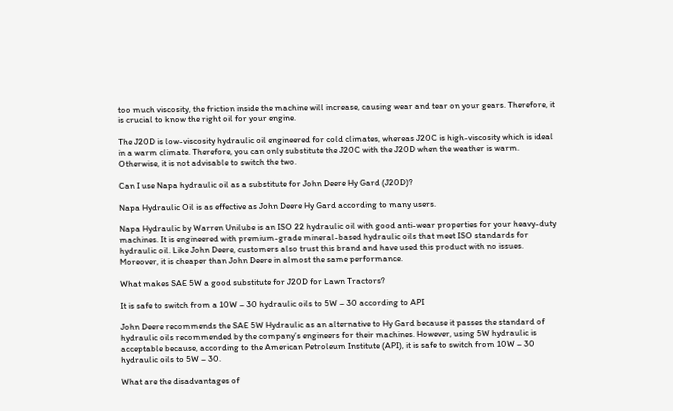too much viscosity, the friction inside the machine will increase, causing wear and tear on your gears. Therefore, it is crucial to know the right oil for your engine.

The J20D is low-viscosity hydraulic oil engineered for cold climates, whereas J20C is high-viscosity which is ideal in a warm climate. Therefore, you can only substitute the J20C with the J20D when the weather is warm. Otherwise, it is not advisable to switch the two.

Can I use Napa hydraulic oil as a substitute for John Deere Hy Gard (J20D)?

Napa Hydraulic Oil is as effective as John Deere Hy Gard according to many users.

Napa Hydraulic by Warren Unilube is an ISO 22 hydraulic oil with good anti-wear properties for your heavy-duty machines. It is engineered with premium-grade mineral-based hydraulic oils that meet ISO standards for hydraulic oil. Like John Deere, customers also trust this brand and have used this product with no issues. Moreover, it is cheaper than John Deere in almost the same performance.

What makes SAE 5W a good substitute for J20D for Lawn Tractors?

It is safe to switch from a 10W – 30 hydraulic oils to 5W – 30 according to API

John Deere recommends the SAE 5W Hydraulic as an alternative to Hy Gard because it passes the standard of hydraulic oils recommended by the company’s engineers for their machines. However, using 5W hydraulic is acceptable because, according to the American Petroleum Institute (API), it is safe to switch from 10W – 30 hydraulic oils to 5W – 30.

What are the disadvantages of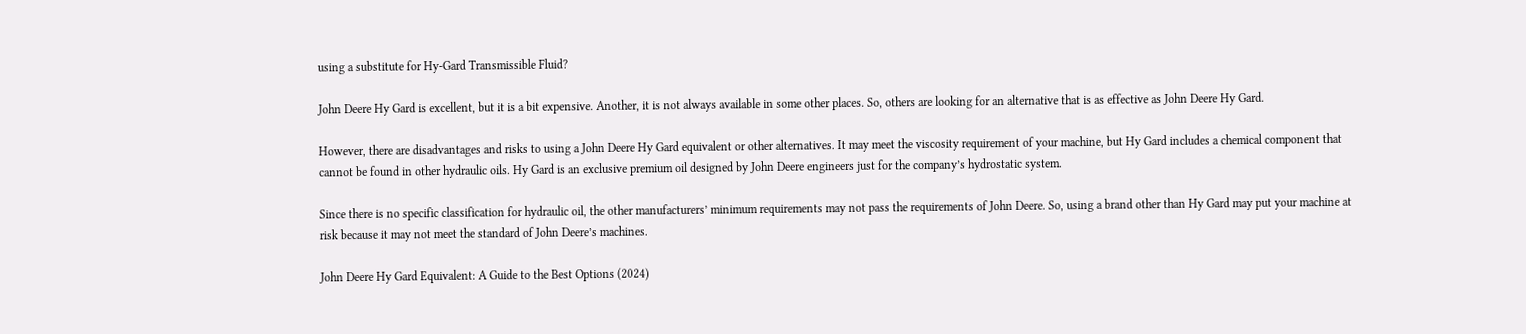using a substitute for Hy-Gard Transmissible Fluid?

John Deere Hy Gard is excellent, but it is a bit expensive. Another, it is not always available in some other places. So, others are looking for an alternative that is as effective as John Deere Hy Gard.

However, there are disadvantages and risks to using a John Deere Hy Gard equivalent or other alternatives. It may meet the viscosity requirement of your machine, but Hy Gard includes a chemical component that cannot be found in other hydraulic oils. Hy Gard is an exclusive premium oil designed by John Deere engineers just for the company’s hydrostatic system.

Since there is no specific classification for hydraulic oil, the other manufacturers’ minimum requirements may not pass the requirements of John Deere. So, using a brand other than Hy Gard may put your machine at risk because it may not meet the standard of John Deere’s machines.

John Deere Hy Gard Equivalent: A Guide to the Best Options (2024)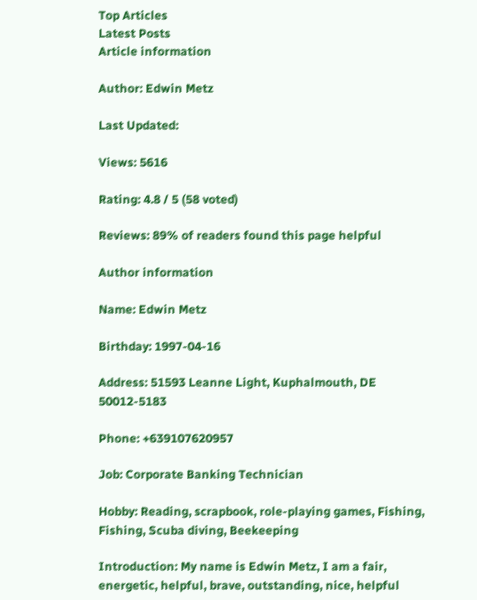Top Articles
Latest Posts
Article information

Author: Edwin Metz

Last Updated:

Views: 5616

Rating: 4.8 / 5 (58 voted)

Reviews: 89% of readers found this page helpful

Author information

Name: Edwin Metz

Birthday: 1997-04-16

Address: 51593 Leanne Light, Kuphalmouth, DE 50012-5183

Phone: +639107620957

Job: Corporate Banking Technician

Hobby: Reading, scrapbook, role-playing games, Fishing, Fishing, Scuba diving, Beekeeping

Introduction: My name is Edwin Metz, I am a fair, energetic, helpful, brave, outstanding, nice, helpful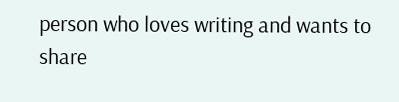person who loves writing and wants to share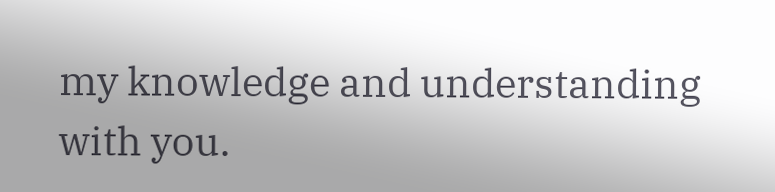my knowledge and understanding with you.